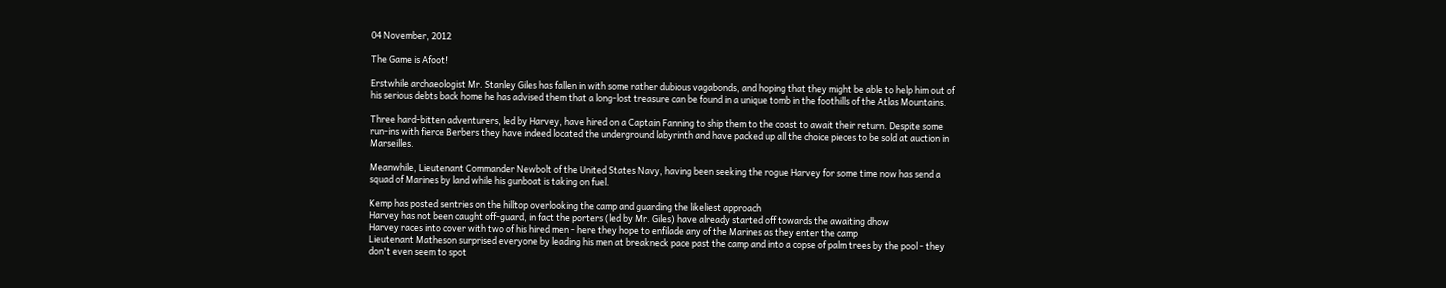04 November, 2012

The Game is Afoot!

Erstwhile archaeologist Mr. Stanley Giles has fallen in with some rather dubious vagabonds, and hoping that they might be able to help him out of his serious debts back home he has advised them that a long-lost treasure can be found in a unique tomb in the foothills of the Atlas Mountains.

Three hard-bitten adventurers, led by Harvey, have hired on a Captain Fanning to ship them to the coast to await their return. Despite some run-ins with fierce Berbers they have indeed located the underground labyrinth and have packed up all the choice pieces to be sold at auction in Marseilles.

Meanwhile, Lieutenant Commander Newbolt of the United States Navy, having been seeking the rogue Harvey for some time now has send a squad of Marines by land while his gunboat is taking on fuel.

Kemp has posted sentries on the hilltop overlooking the camp and guarding the likeliest approach
Harvey has not been caught off-guard, in fact the porters (led by Mr. Giles) have already started off towards the awaiting dhow
Harvey races into cover with two of his hired men - here they hope to enfilade any of the Marines as they enter the camp
Lieutenant Matheson surprised everyone by leading his men at breakneck pace past the camp and into a copse of palm trees by the pool - they don't even seem to spot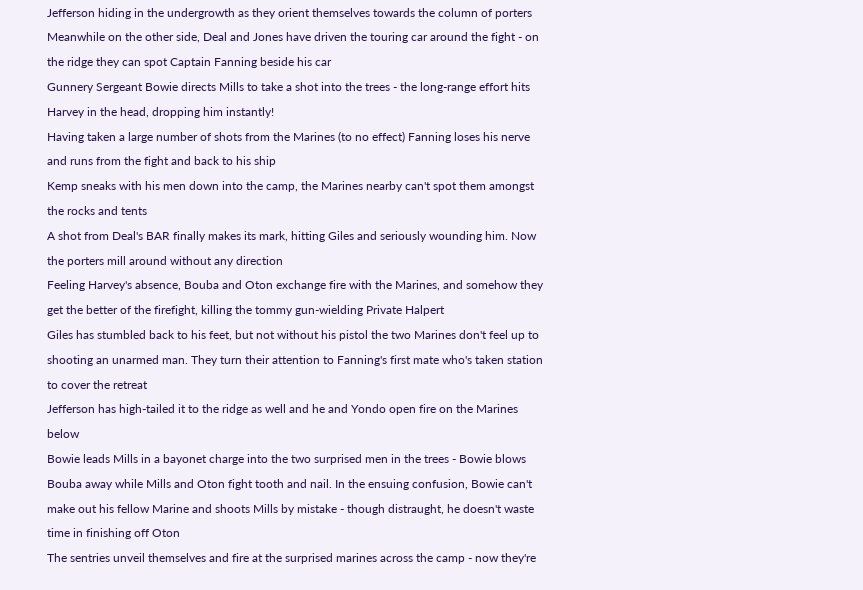Jefferson hiding in the undergrowth as they orient themselves towards the column of porters
Meanwhile on the other side, Deal and Jones have driven the touring car around the fight - on the ridge they can spot Captain Fanning beside his car
Gunnery Sergeant Bowie directs Mills to take a shot into the trees - the long-range effort hits Harvey in the head, dropping him instantly!
Having taken a large number of shots from the Marines (to no effect) Fanning loses his nerve and runs from the fight and back to his ship
Kemp sneaks with his men down into the camp, the Marines nearby can't spot them amongst the rocks and tents
A shot from Deal's BAR finally makes its mark, hitting Giles and seriously wounding him. Now the porters mill around without any direction
Feeling Harvey's absence, Bouba and Oton exchange fire with the Marines, and somehow they get the better of the firefight, killing the tommy gun-wielding Private Halpert
Giles has stumbled back to his feet, but not without his pistol the two Marines don't feel up to shooting an unarmed man. They turn their attention to Fanning's first mate who's taken station to cover the retreat
Jefferson has high-tailed it to the ridge as well and he and Yondo open fire on the Marines below
Bowie leads Mills in a bayonet charge into the two surprised men in the trees - Bowie blows Bouba away while Mills and Oton fight tooth and nail. In the ensuing confusion, Bowie can't make out his fellow Marine and shoots Mills by mistake - though distraught, he doesn't waste time in finishing off Oton
The sentries unveil themselves and fire at the surprised marines across the camp - now they're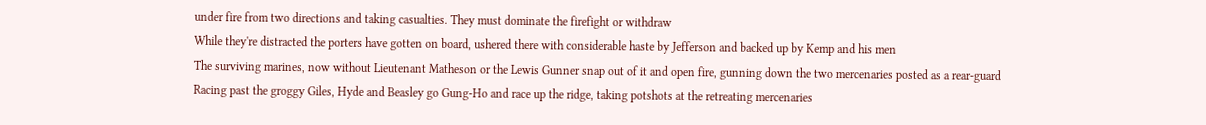under fire from two directions and taking casualties. They must dominate the firefight or withdraw
While they're distracted the porters have gotten on board, ushered there with considerable haste by Jefferson and backed up by Kemp and his men
The surviving marines, now without Lieutenant Matheson or the Lewis Gunner snap out of it and open fire, gunning down the two mercenaries posted as a rear-guard
Racing past the groggy Giles, Hyde and Beasley go Gung-Ho and race up the ridge, taking potshots at the retreating mercenaries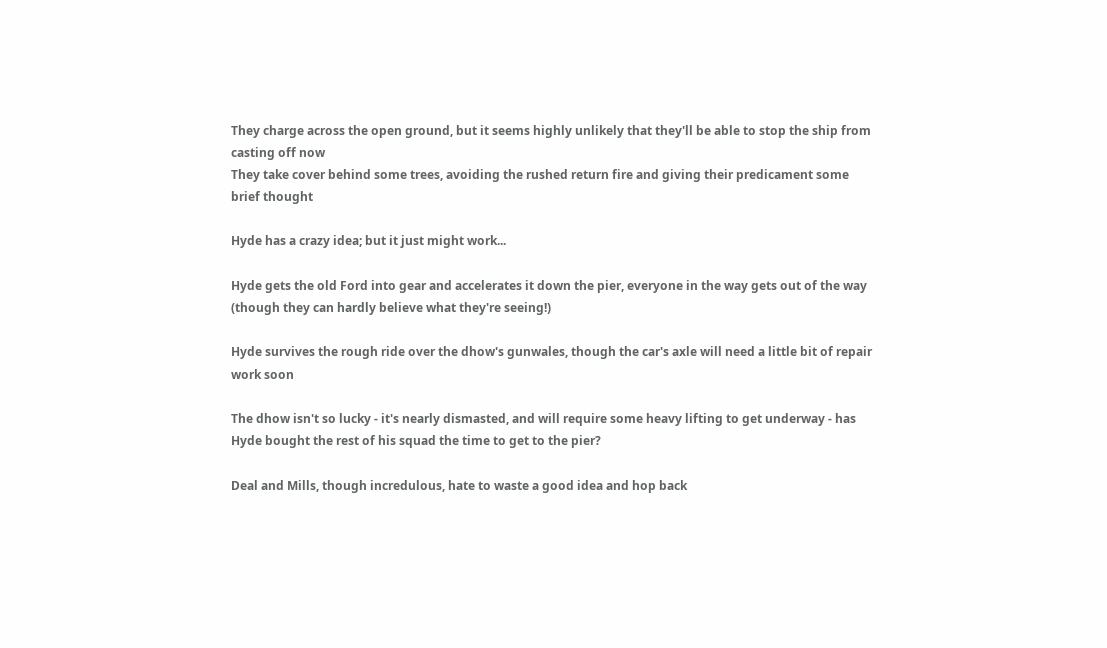They charge across the open ground, but it seems highly unlikely that they'll be able to stop the ship from casting off now
They take cover behind some trees, avoiding the rushed return fire and giving their predicament some brief thought

Hyde has a crazy idea; but it just might work...

Hyde gets the old Ford into gear and accelerates it down the pier, everyone in the way gets out of the way (though they can hardly believe what they're seeing!)

Hyde survives the rough ride over the dhow's gunwales, though the car's axle will need a little bit of repair work soon

The dhow isn't so lucky - it's nearly dismasted, and will require some heavy lifting to get underway - has Hyde bought the rest of his squad the time to get to the pier?

Deal and Mills, though incredulous, hate to waste a good idea and hop back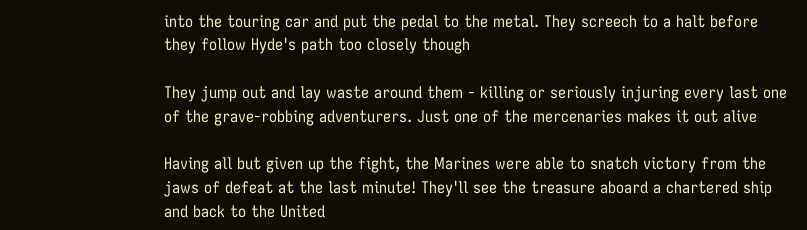into the touring car and put the pedal to the metal. They screech to a halt before they follow Hyde's path too closely though

They jump out and lay waste around them - killing or seriously injuring every last one of the grave-robbing adventurers. Just one of the mercenaries makes it out alive

Having all but given up the fight, the Marines were able to snatch victory from the jaws of defeat at the last minute! They'll see the treasure aboard a chartered ship and back to the United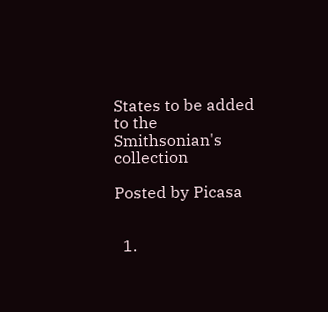States to be added to the Smithsonian's collection

Posted by Picasa


  1.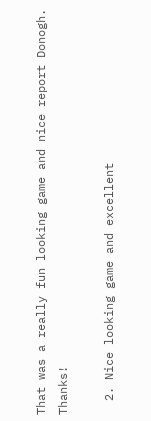That was a really fun looking game and nice report Donogh. Thanks!

  2. Nice looking game and excellent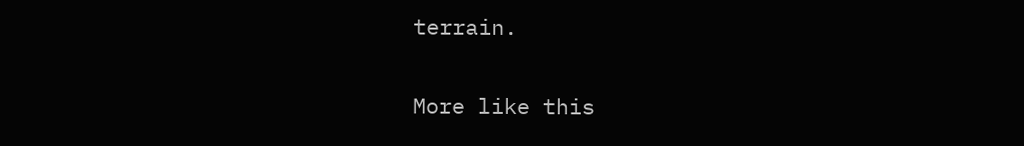terrain.


More like this